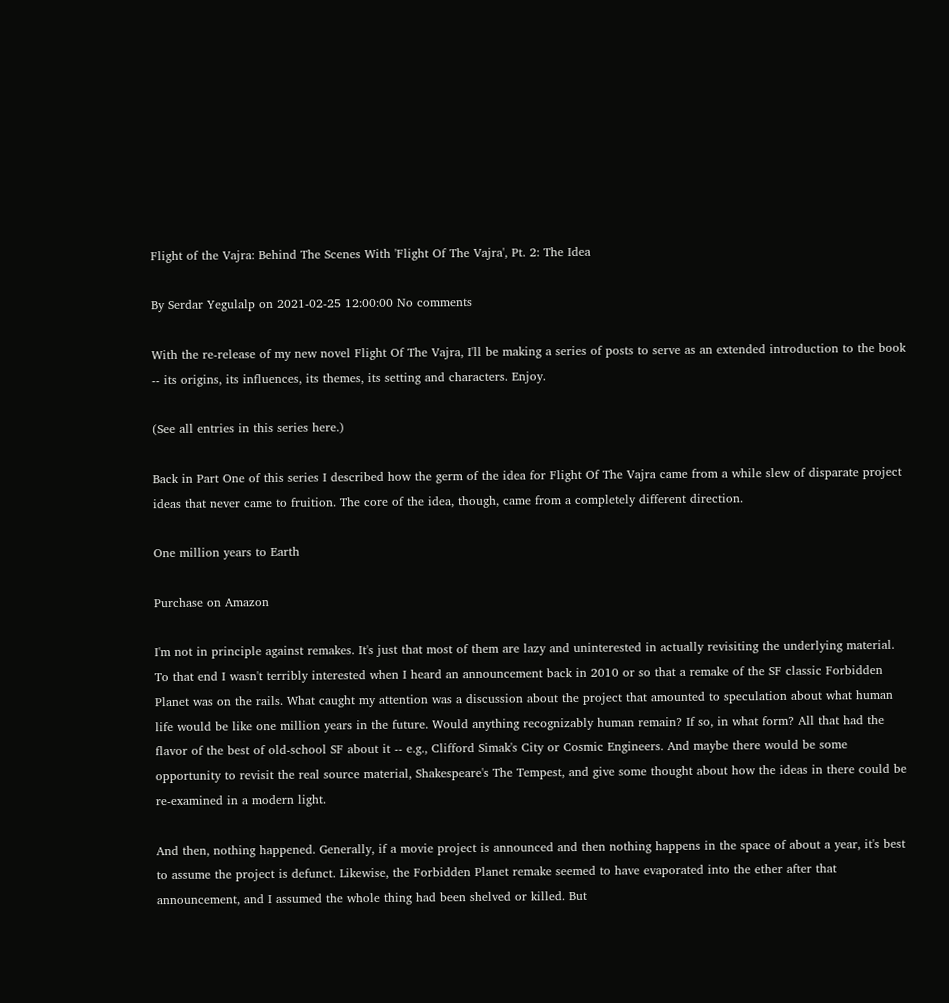Flight of the Vajra: Behind The Scenes With 'Flight Of The Vajra', Pt. 2: The Idea

By Serdar Yegulalp on 2021-02-25 12:00:00 No comments

With the re-release of my new novel Flight Of The Vajra, I'll be making a series of posts to serve as an extended introduction to the book -- its origins, its influences, its themes, its setting and characters. Enjoy.

(See all entries in this series here.)

Back in Part One of this series I described how the germ of the idea for Flight Of The Vajra came from a while slew of disparate project ideas that never came to fruition. The core of the idea, though, came from a completely different direction.

One million years to Earth

Purchase on Amazon

I'm not in principle against remakes. It's just that most of them are lazy and uninterested in actually revisiting the underlying material. To that end I wasn't terribly interested when I heard an announcement back in 2010 or so that a remake of the SF classic Forbidden Planet was on the rails. What caught my attention was a discussion about the project that amounted to speculation about what human life would be like one million years in the future. Would anything recognizably human remain? If so, in what form? All that had the flavor of the best of old-school SF about it -- e.g., Clifford Simak's City or Cosmic Engineers. And maybe there would be some opportunity to revisit the real source material, Shakespeare's The Tempest, and give some thought about how the ideas in there could be re-examined in a modern light.

And then, nothing happened. Generally, if a movie project is announced and then nothing happens in the space of about a year, it's best to assume the project is defunct. Likewise, the Forbidden Planet remake seemed to have evaporated into the ether after that announcement, and I assumed the whole thing had been shelved or killed. But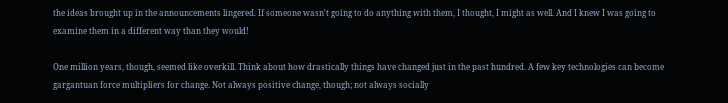the ideas brought up in the announcements lingered. If someone wasn't going to do anything with them, I thought, I might as well. And I knew I was going to examine them in a different way than they would!

One million years, though, seemed like overkill. Think about how drastically things have changed just in the past hundred. A few key technologies can become gargantuan force multipliers for change. Not always positive change, though; not always socially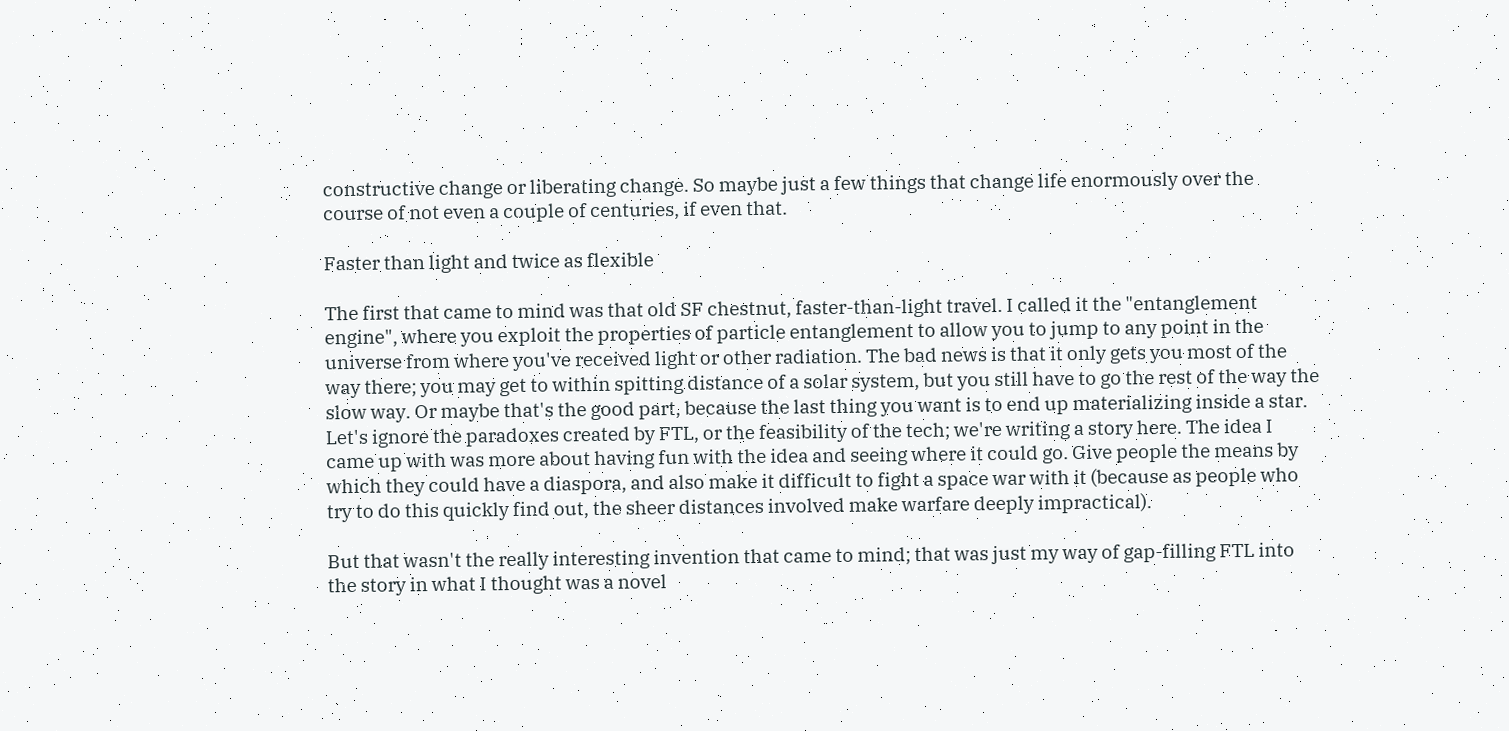constructive change or liberating change. So maybe just a few things that change life enormously over the course of not even a couple of centuries, if even that.

Faster than light and twice as flexible

The first that came to mind was that old SF chestnut, faster-than-light travel. I called it the "entanglement engine", where you exploit the properties of particle entanglement to allow you to jump to any point in the universe from where you've received light or other radiation. The bad news is that it only gets you most of the way there; you may get to within spitting distance of a solar system, but you still have to go the rest of the way the slow way. Or maybe that's the good part, because the last thing you want is to end up materializing inside a star. Let's ignore the paradoxes created by FTL, or the feasibility of the tech; we're writing a story here. The idea I came up with was more about having fun with the idea and seeing where it could go. Give people the means by which they could have a diaspora, and also make it difficult to fight a space war with it (because as people who try to do this quickly find out, the sheer distances involved make warfare deeply impractical).

But that wasn't the really interesting invention that came to mind; that was just my way of gap-filling FTL into the story in what I thought was a novel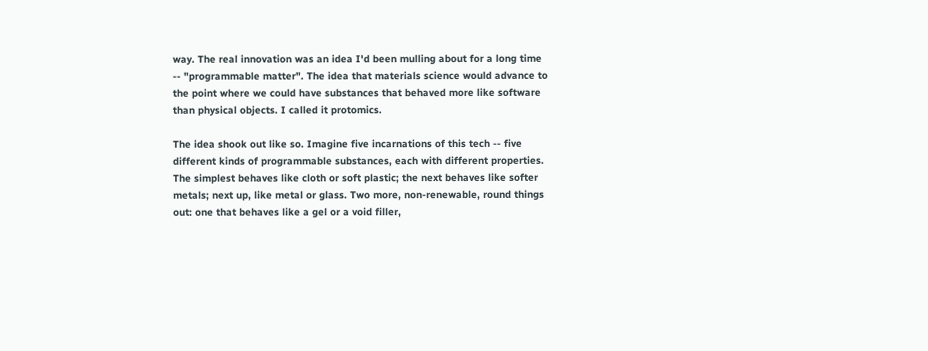way. The real innovation was an idea I'd been mulling about for a long time -- "programmable matter". The idea that materials science would advance to the point where we could have substances that behaved more like software than physical objects. I called it protomics.

The idea shook out like so. Imagine five incarnations of this tech -- five different kinds of programmable substances, each with different properties. The simplest behaves like cloth or soft plastic; the next behaves like softer metals; next up, like metal or glass. Two more, non-renewable, round things out: one that behaves like a gel or a void filler,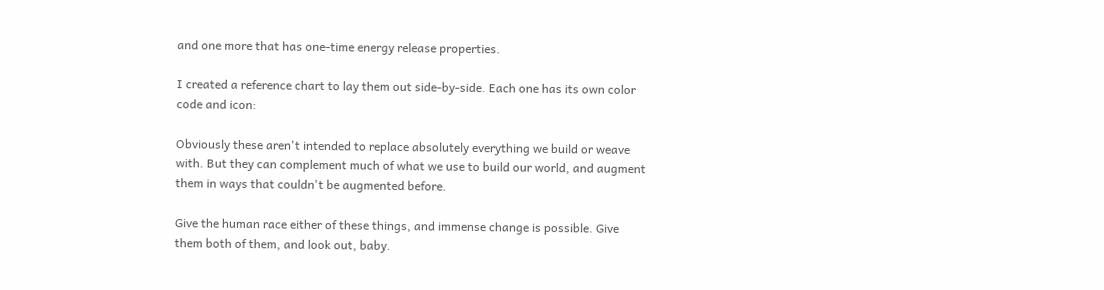and one more that has one-time energy release properties.

I created a reference chart to lay them out side-by-side. Each one has its own color code and icon:

Obviously these aren't intended to replace absolutely everything we build or weave with. But they can complement much of what we use to build our world, and augment them in ways that couldn't be augmented before.

Give the human race either of these things, and immense change is possible. Give them both of them, and look out, baby.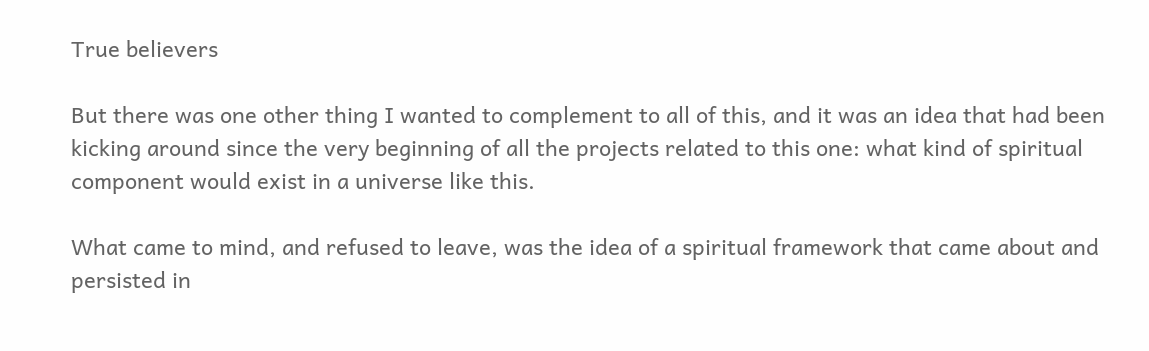True believers

But there was one other thing I wanted to complement to all of this, and it was an idea that had been kicking around since the very beginning of all the projects related to this one: what kind of spiritual component would exist in a universe like this.

What came to mind, and refused to leave, was the idea of a spiritual framework that came about and persisted in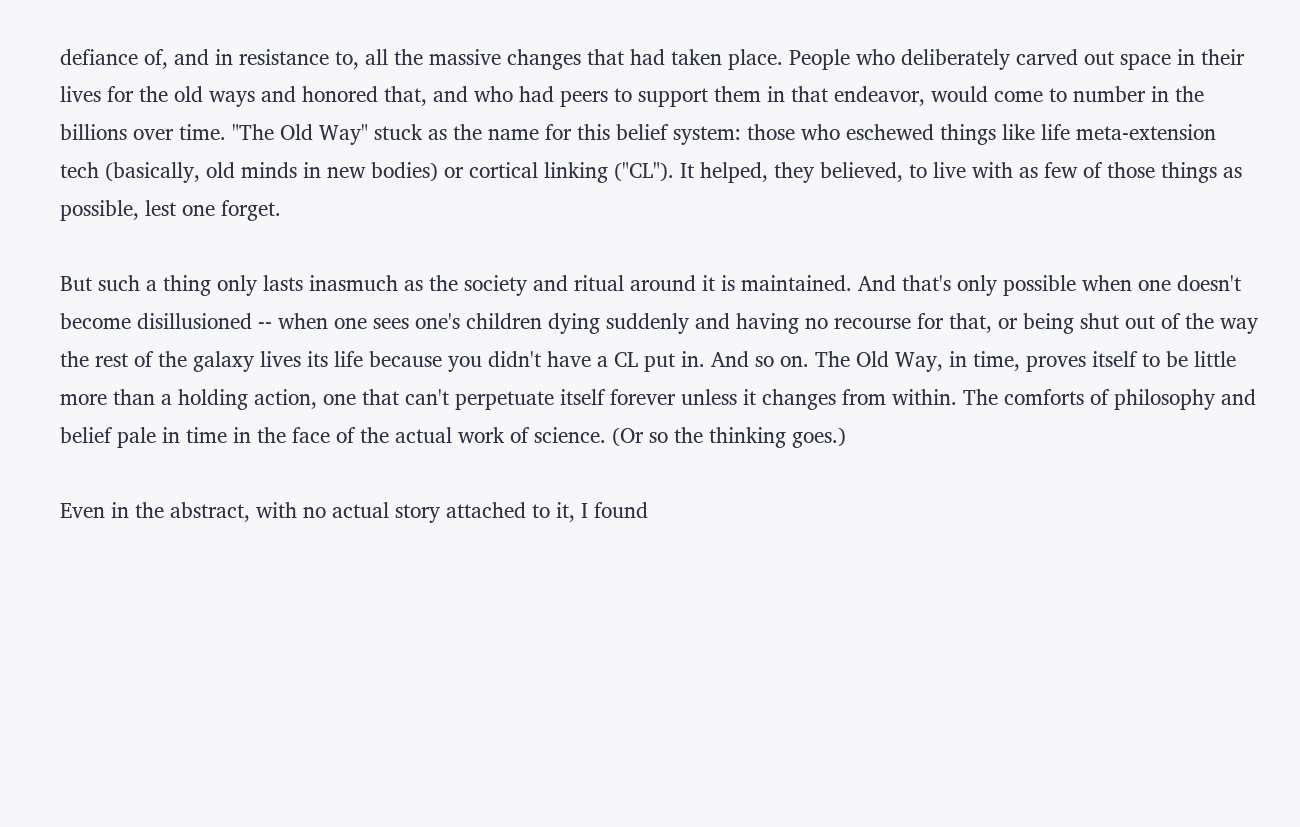defiance of, and in resistance to, all the massive changes that had taken place. People who deliberately carved out space in their lives for the old ways and honored that, and who had peers to support them in that endeavor, would come to number in the billions over time. "The Old Way" stuck as the name for this belief system: those who eschewed things like life meta-extension tech (basically, old minds in new bodies) or cortical linking ("CL"). It helped, they believed, to live with as few of those things as possible, lest one forget.

But such a thing only lasts inasmuch as the society and ritual around it is maintained. And that's only possible when one doesn't become disillusioned -- when one sees one's children dying suddenly and having no recourse for that, or being shut out of the way the rest of the galaxy lives its life because you didn't have a CL put in. And so on. The Old Way, in time, proves itself to be little more than a holding action, one that can't perpetuate itself forever unless it changes from within. The comforts of philosophy and belief pale in time in the face of the actual work of science. (Or so the thinking goes.)

Even in the abstract, with no actual story attached to it, I found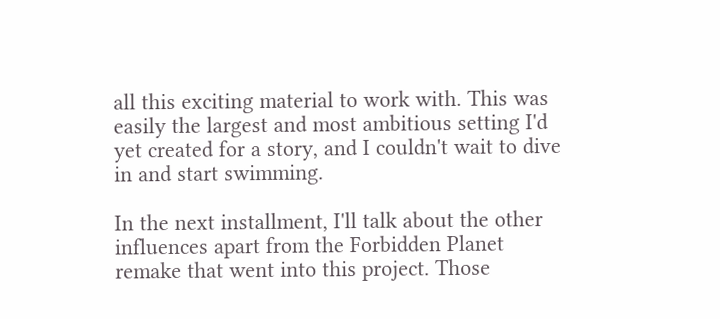all this exciting material to work with. This was easily the largest and most ambitious setting I'd yet created for a story, and I couldn't wait to dive in and start swimming.

In the next installment, I'll talk about the other influences apart from the Forbidden Planet remake that went into this project. Those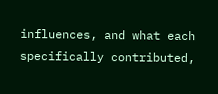influences, and what each specifically contributed,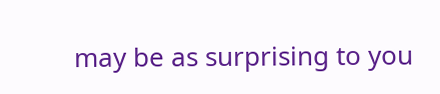may be as surprising to you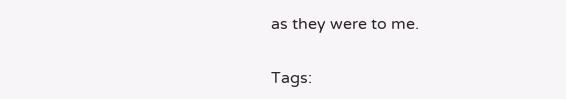as they were to me.

Tags: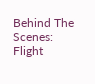Behind The Scenes: Flight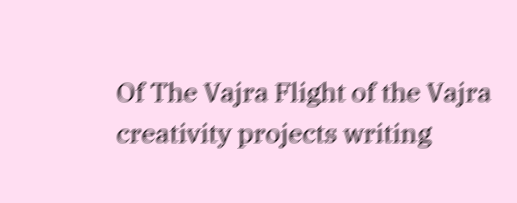Of The Vajra Flight of the Vajra creativity projects writing